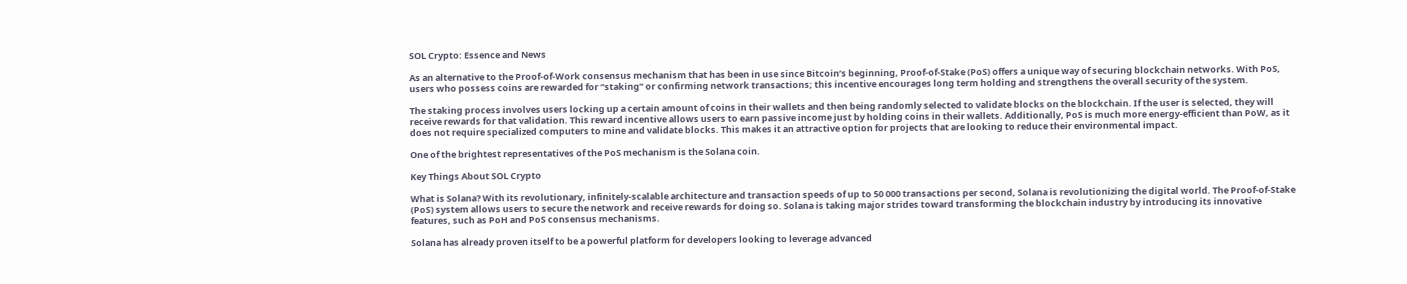SOL Crypto: Essence and News

As an alternative to the Proof-of-Work consensus mechanism that has been in use since Bitcoin’s beginning, Proof-of-Stake (PoS) offers a unique way of securing blockchain networks. With PoS, users who possess coins are rewarded for “staking” or confirming network transactions; this incentive encourages long term holding and strengthens the overall security of the system.

The staking process involves users locking up a certain amount of coins in their wallets and then being randomly selected to validate blocks on the blockchain. If the user is selected, they will receive rewards for that validation. This reward incentive allows users to earn passive income just by holding coins in their wallets. Additionally, PoS is much more energy-efficient than PoW, as it does not require specialized computers to mine and validate blocks. This makes it an attractive option for projects that are looking to reduce their environmental impact.

One of the brightest representatives of the PoS mechanism is the Solana coin.

Key Things About SOL Crypto

What is Solana? With its revolutionary, infinitely-scalable architecture and transaction speeds of up to 50 000 transactions per second, Solana is revolutionizing the digital world. The Proof-of-Stake (PoS) system allows users to secure the network and receive rewards for doing so. Solana is taking major strides toward transforming the blockchain industry by introducing its innovative features, such as PoH and PoS consensus mechanisms.

Solana has already proven itself to be a powerful platform for developers looking to leverage advanced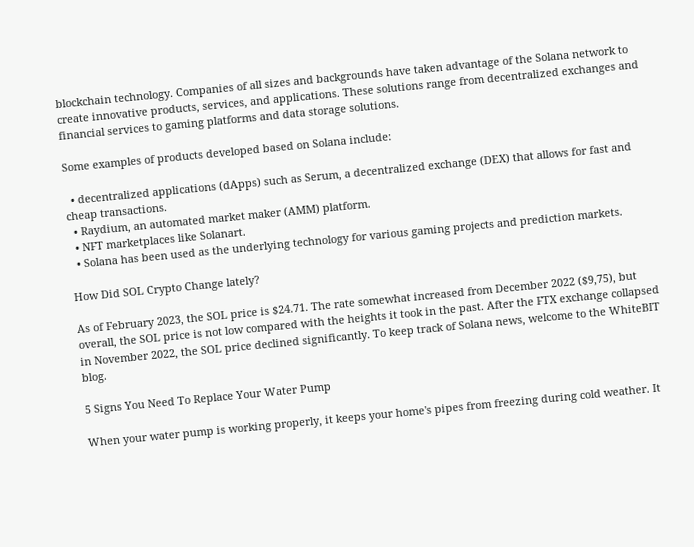blockchain technology. Companies of all sizes and backgrounds have taken advantage of the Solana network to create innovative products, services, and applications. These solutions range from decentralized exchanges and financial services to gaming platforms and data storage solutions.

Some examples of products developed based on Solana include:

  • decentralized applications (dApps) such as Serum, a decentralized exchange (DEX) that allows for fast and cheap transactions.
  • Raydium, an automated market maker (AMM) platform.
  • NFT marketplaces like Solanart.
  • Solana has been used as the underlying technology for various gaming projects and prediction markets.

How Did SOL Crypto Change lately?

As of February 2023, the SOL price is $24.71. The rate somewhat increased from December 2022 ($9,75), but overall, the SOL price is not low compared with the heights it took in the past. After the FTX exchange collapsed in November 2022, the SOL price declined significantly. To keep track of Solana news, welcome to the WhiteBIT blog.

5 Signs You Need To Replace Your Water Pump

When your water pump is working properly, it keeps your home's pipes from freezing during cold weather. It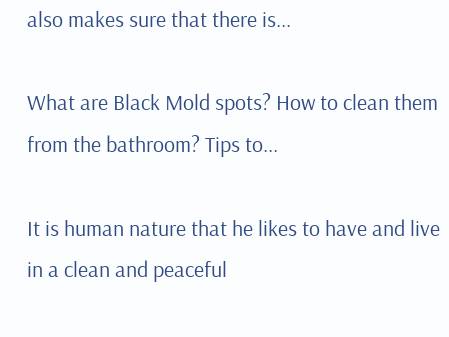also makes sure that there is...

What are Black Mold spots? How to clean them from the bathroom? Tips to...

It is human nature that he likes to have and live in a clean and peaceful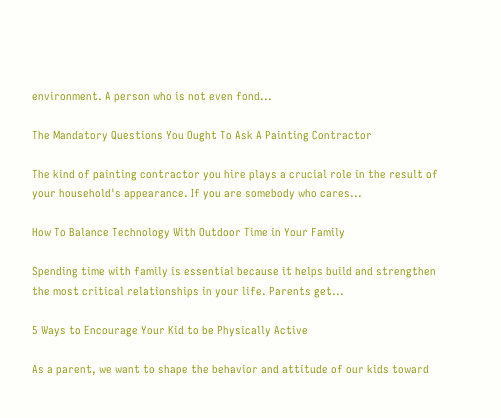environment. A person who is not even fond...

The Mandatory Questions You Ought To Ask A Painting Contractor

The kind of painting contractor you hire plays a crucial role in the result of your household's appearance. If you are somebody who cares...

How To Balance Technology With Outdoor Time in Your Family

Spending time with family is essential because it helps build and strengthen the most critical relationships in your life. Parents get...

5 Ways to Encourage Your Kid to be Physically Active

As a parent, we want to shape the behavior and attitude of our kids toward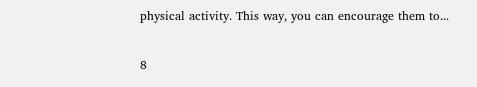physical activity. This way, you can encourage them to...

8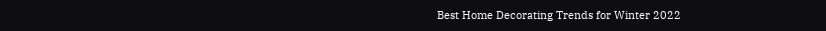Best Home Decorating Trends for Winter 2022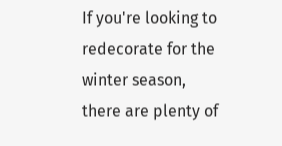If you're looking to redecorate for the winter season, there are plenty of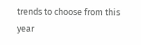trends to choose from this year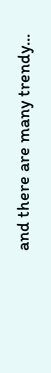and there are many trendy...